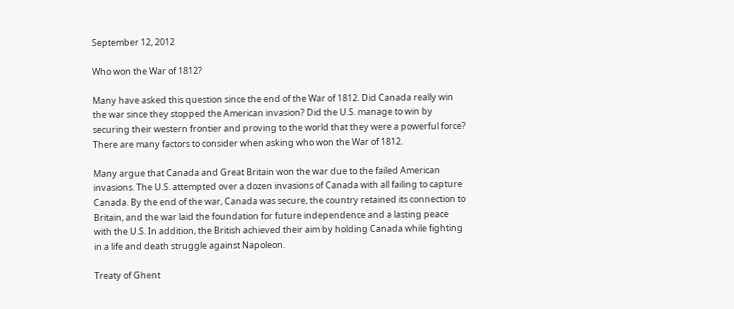September 12, 2012

Who won the War of 1812?

Many have asked this question since the end of the War of 1812. Did Canada really win the war since they stopped the American invasion? Did the U.S. manage to win by securing their western frontier and proving to the world that they were a powerful force? There are many factors to consider when asking who won the War of 1812.

Many argue that Canada and Great Britain won the war due to the failed American invasions. The U.S. attempted over a dozen invasions of Canada with all failing to capture Canada. By the end of the war, Canada was secure, the country retained its connection to Britain, and the war laid the foundation for future independence and a lasting peace with the U.S. In addition, the British achieved their aim by holding Canada while fighting in a life and death struggle against Napoleon.

Treaty of Ghent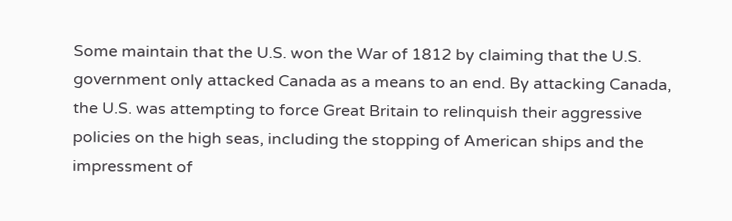Some maintain that the U.S. won the War of 1812 by claiming that the U.S. government only attacked Canada as a means to an end. By attacking Canada, the U.S. was attempting to force Great Britain to relinquish their aggressive policies on the high seas, including the stopping of American ships and the impressment of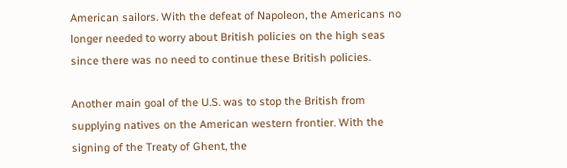American sailors. With the defeat of Napoleon, the Americans no longer needed to worry about British policies on the high seas since there was no need to continue these British policies.

Another main goal of the U.S. was to stop the British from supplying natives on the American western frontier. With the signing of the Treaty of Ghent, the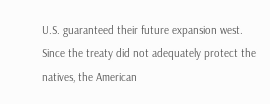U.S. guaranteed their future expansion west. Since the treaty did not adequately protect the natives, the American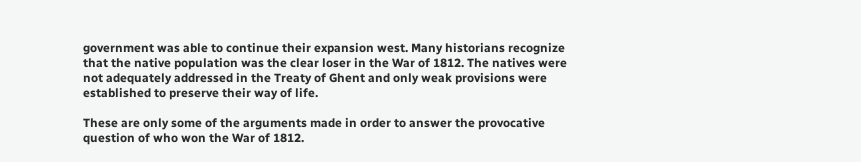government was able to continue their expansion west. Many historians recognize that the native population was the clear loser in the War of 1812. The natives were not adequately addressed in the Treaty of Ghent and only weak provisions were established to preserve their way of life.

These are only some of the arguments made in order to answer the provocative question of who won the War of 1812.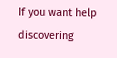If you want help discovering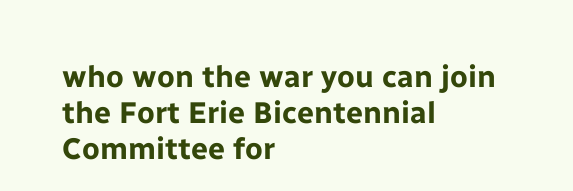who won the war you can join the Fort Erie Bicentennial Committee for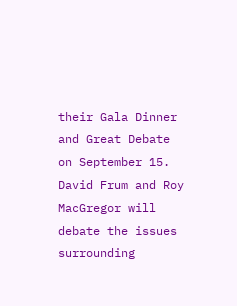their Gala Dinner and Great Debate on September 15. David Frum and Roy MacGregor will debate the issues surrounding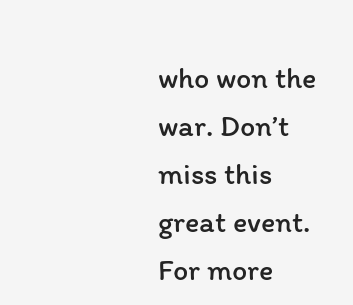who won the war. Don’t miss this great event. For more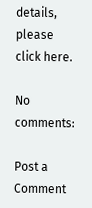details, please click here.

No comments:

Post a Comment